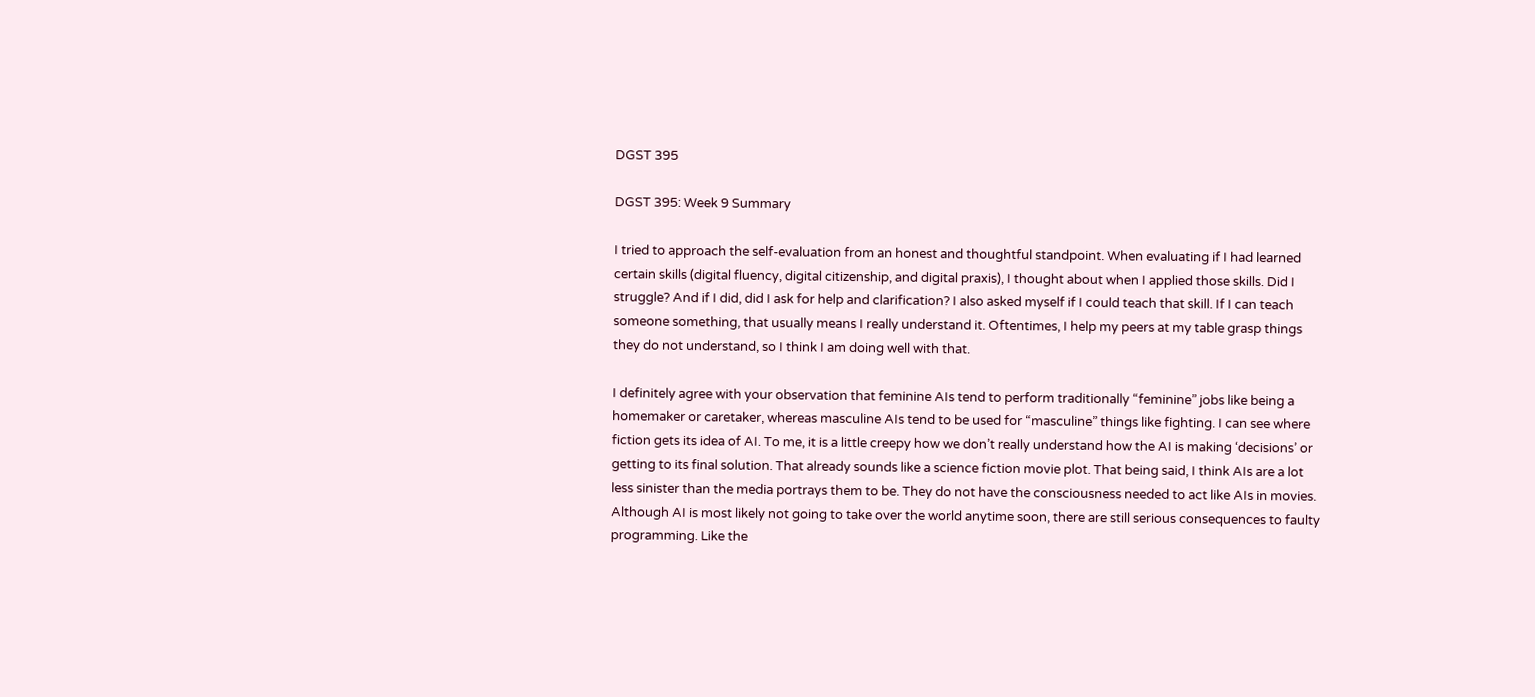DGST 395

DGST 395: Week 9 Summary

I tried to approach the self-evaluation from an honest and thoughtful standpoint. When evaluating if I had learned certain skills (digital fluency, digital citizenship, and digital praxis), I thought about when I applied those skills. Did I struggle? And if I did, did I ask for help and clarification? I also asked myself if I could teach that skill. If I can teach someone something, that usually means I really understand it. Oftentimes, I help my peers at my table grasp things they do not understand, so I think I am doing well with that.

I definitely agree with your observation that feminine AIs tend to perform traditionally “feminine” jobs like being a homemaker or caretaker, whereas masculine AIs tend to be used for “masculine” things like fighting. I can see where fiction gets its idea of AI. To me, it is a little creepy how we don’t really understand how the AI is making ‘decisions’ or getting to its final solution. That already sounds like a science fiction movie plot. That being said, I think AIs are a lot less sinister than the media portrays them to be. They do not have the consciousness needed to act like AIs in movies. Although AI is most likely not going to take over the world anytime soon, there are still serious consequences to faulty programming. Like the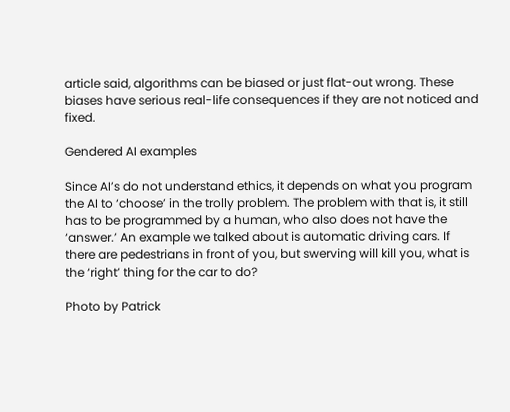article said, algorithms can be biased or just flat-out wrong. These biases have serious real-life consequences if they are not noticed and fixed.

Gendered AI examples

Since AI’s do not understand ethics, it depends on what you program the AI to ‘choose’ in the trolly problem. The problem with that is, it still has to be programmed by a human, who also does not have the ‘answer.’ An example we talked about is automatic driving cars. If there are pedestrians in front of you, but swerving will kill you, what is the ‘right’ thing for the car to do?

Photo by Patrick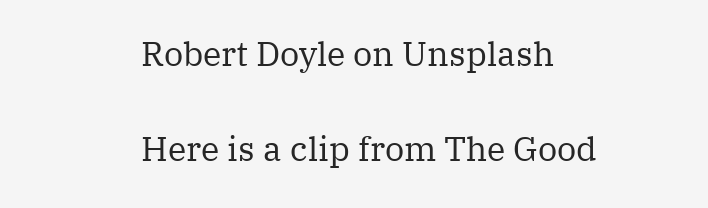Robert Doyle on Unsplash

Here is a clip from The Good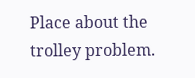Place about the trolley problem.